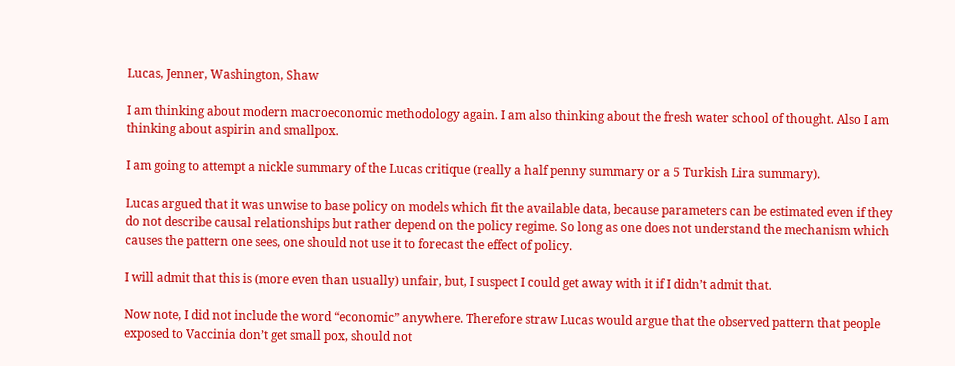Lucas, Jenner, Washington, Shaw

I am thinking about modern macroeconomic methodology again. I am also thinking about the fresh water school of thought. Also I am thinking about aspirin and smallpox.

I am going to attempt a nickle summary of the Lucas critique (really a half penny summary or a 5 Turkish Lira summary).

Lucas argued that it was unwise to base policy on models which fit the available data, because parameters can be estimated even if they do not describe causal relationships but rather depend on the policy regime. So long as one does not understand the mechanism which causes the pattern one sees, one should not use it to forecast the effect of policy.

I will admit that this is (more even than usually) unfair, but, I suspect I could get away with it if I didn’t admit that.

Now note, I did not include the word “economic” anywhere. Therefore straw Lucas would argue that the observed pattern that people exposed to Vaccinia don’t get small pox, should not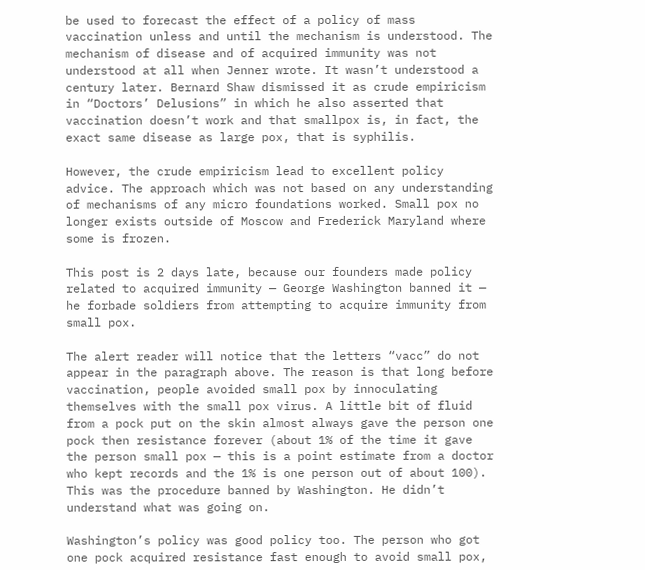be used to forecast the effect of a policy of mass vaccination unless and until the mechanism is understood. The mechanism of disease and of acquired immunity was not understood at all when Jenner wrote. It wasn’t understood a century later. Bernard Shaw dismissed it as crude empiricism in “Doctors’ Delusions” in which he also asserted that vaccination doesn’t work and that smallpox is, in fact, the exact same disease as large pox, that is syphilis.

However, the crude empiricism lead to excellent policy advice. The approach which was not based on any understanding of mechanisms of any micro foundations worked. Small pox no longer exists outside of Moscow and Frederick Maryland where some is frozen.

This post is 2 days late, because our founders made policy related to acquired immunity — George Washington banned it — he forbade soldiers from attempting to acquire immunity from small pox.

The alert reader will notice that the letters “vacc” do not appear in the paragraph above. The reason is that long before vaccination, people avoided small pox by innoculating themselves with the small pox virus. A little bit of fluid from a pock put on the skin almost always gave the person one pock then resistance forever (about 1% of the time it gave the person small pox — this is a point estimate from a doctor who kept records and the 1% is one person out of about 100). This was the procedure banned by Washington. He didn’t understand what was going on.

Washington’s policy was good policy too. The person who got one pock acquired resistance fast enough to avoid small pox,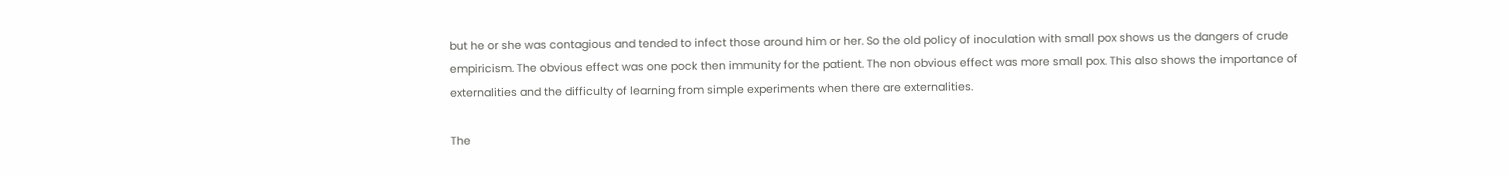but he or she was contagious and tended to infect those around him or her. So the old policy of inoculation with small pox shows us the dangers of crude empiricism. The obvious effect was one pock then immunity for the patient. The non obvious effect was more small pox. This also shows the importance of externalities and the difficulty of learning from simple experiments when there are externalities.

The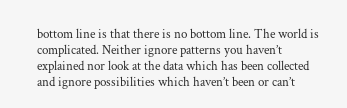bottom line is that there is no bottom line. The world is complicated. Neither ignore patterns you haven’t explained nor look at the data which has been collected and ignore possibilities which haven’t been or can’t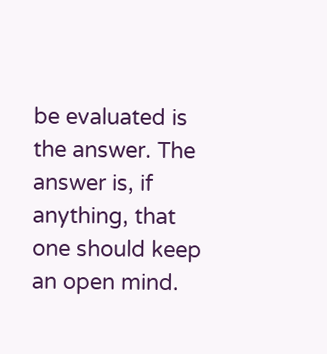be evaluated is the answer. The answer is, if anything, that one should keep an open mind.